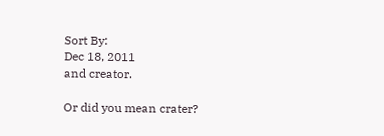Sort By:
Dec 18, 2011
and creator.

Or did you mean crater?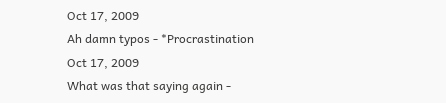Oct 17, 2009
Ah damn typos - *Procrastination
Oct 17, 2009
What was that saying again -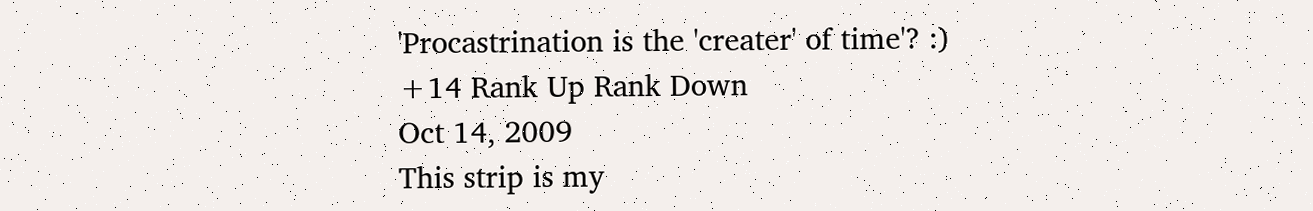'Procastrination is the 'creater' of time'? :)
+14 Rank Up Rank Down
Oct 14, 2009
This strip is my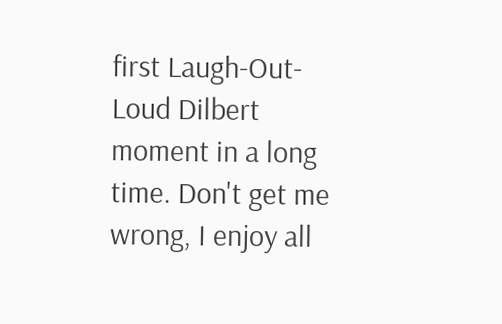first Laugh-Out-Loud Dilbert moment in a long time. Don't get me wrong, I enjoy all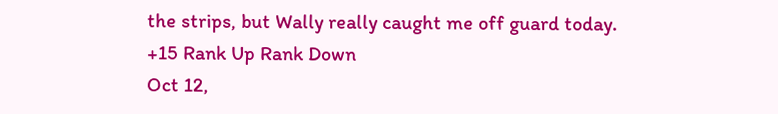the strips, but Wally really caught me off guard today.
+15 Rank Up Rank Down
Oct 12,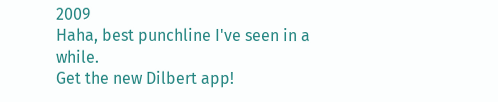2009
Haha, best punchline I've seen in a while.
Get the new Dilbert app!